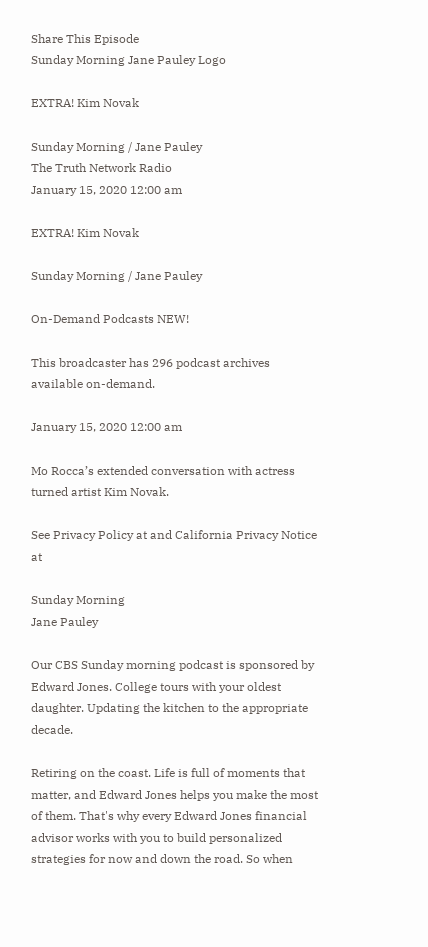Share This Episode
Sunday Morning Jane Pauley Logo

EXTRA! Kim Novak

Sunday Morning / Jane Pauley
The Truth Network Radio
January 15, 2020 12:00 am

EXTRA! Kim Novak

Sunday Morning / Jane Pauley

On-Demand Podcasts NEW!

This broadcaster has 296 podcast archives available on-demand.

January 15, 2020 12:00 am

Mo Rocca’s extended conversation with actress turned artist Kim Novak.

See Privacy Policy at and California Privacy Notice at

Sunday Morning
Jane Pauley

Our CBS Sunday morning podcast is sponsored by Edward Jones. College tours with your oldest daughter. Updating the kitchen to the appropriate decade.

Retiring on the coast. Life is full of moments that matter, and Edward Jones helps you make the most of them. That's why every Edward Jones financial advisor works with you to build personalized strategies for now and down the road. So when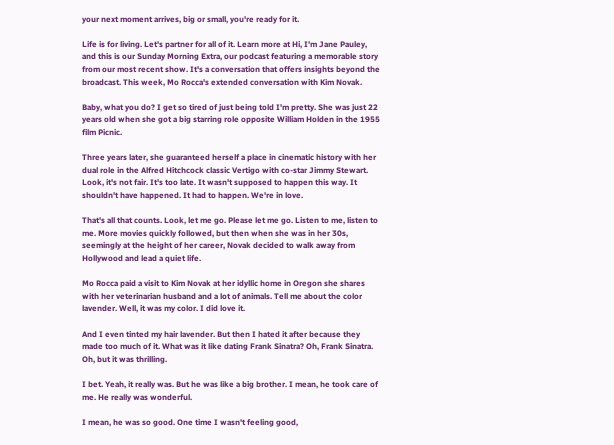your next moment arrives, big or small, you're ready for it.

Life is for living. Let's partner for all of it. Learn more at Hi, I'm Jane Pauley, and this is our Sunday Morning Extra, our podcast featuring a memorable story from our most recent show. It's a conversation that offers insights beyond the broadcast. This week, Mo Rocca's extended conversation with Kim Novak.

Baby, what you do? I get so tired of just being told I'm pretty. She was just 22 years old when she got a big starring role opposite William Holden in the 1955 film Picnic.

Three years later, she guaranteed herself a place in cinematic history with her dual role in the Alfred Hitchcock classic Vertigo with co-star Jimmy Stewart. Look, it's not fair. It's too late. It wasn't supposed to happen this way. It shouldn't have happened. It had to happen. We're in love.

That's all that counts. Look, let me go. Please let me go. Listen to me, listen to me. More movies quickly followed, but then when she was in her 30s, seemingly at the height of her career, Novak decided to walk away from Hollywood and lead a quiet life.

Mo Rocca paid a visit to Kim Novak at her idyllic home in Oregon she shares with her veterinarian husband and a lot of animals. Tell me about the color lavender. Well, it was my color. I did love it.

And I even tinted my hair lavender. But then I hated it after because they made too much of it. What was it like dating Frank Sinatra? Oh, Frank Sinatra. Oh, but it was thrilling.

I bet. Yeah, it really was. But he was like a big brother. I mean, he took care of me. He really was wonderful.

I mean, he was so good. One time I wasn't feeling good,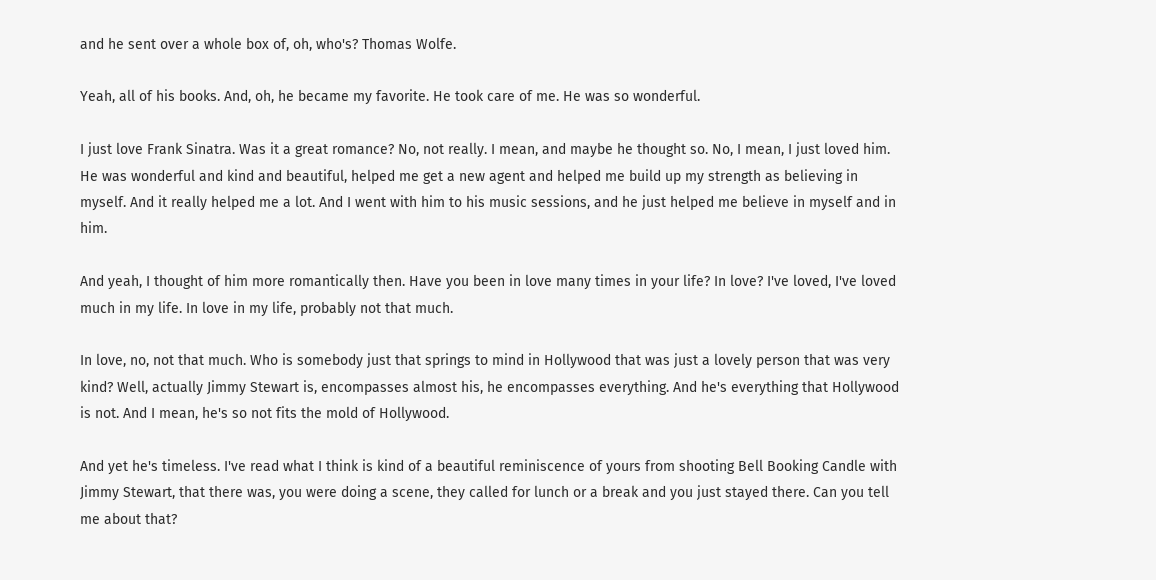and he sent over a whole box of, oh, who's? Thomas Wolfe.

Yeah, all of his books. And, oh, he became my favorite. He took care of me. He was so wonderful.

I just love Frank Sinatra. Was it a great romance? No, not really. I mean, and maybe he thought so. No, I mean, I just loved him. He was wonderful and kind and beautiful, helped me get a new agent and helped me build up my strength as believing in myself. And it really helped me a lot. And I went with him to his music sessions, and he just helped me believe in myself and in him.

And yeah, I thought of him more romantically then. Have you been in love many times in your life? In love? I've loved, I've loved much in my life. In love in my life, probably not that much.

In love, no, not that much. Who is somebody just that springs to mind in Hollywood that was just a lovely person that was very kind? Well, actually Jimmy Stewart is, encompasses almost his, he encompasses everything. And he's everything that Hollywood is not. And I mean, he's so not fits the mold of Hollywood.

And yet he's timeless. I've read what I think is kind of a beautiful reminiscence of yours from shooting Bell Booking Candle with Jimmy Stewart, that there was, you were doing a scene, they called for lunch or a break and you just stayed there. Can you tell me about that?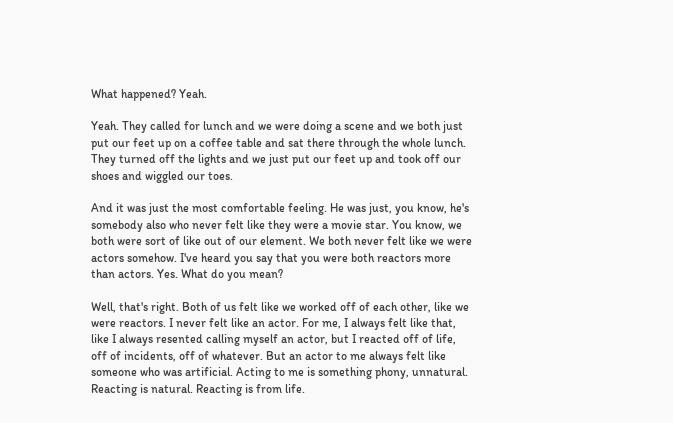What happened? Yeah.

Yeah. They called for lunch and we were doing a scene and we both just put our feet up on a coffee table and sat there through the whole lunch. They turned off the lights and we just put our feet up and took off our shoes and wiggled our toes.

And it was just the most comfortable feeling. He was just, you know, he's somebody also who never felt like they were a movie star. You know, we both were sort of like out of our element. We both never felt like we were actors somehow. I've heard you say that you were both reactors more than actors. Yes. What do you mean?

Well, that's right. Both of us felt like we worked off of each other, like we were reactors. I never felt like an actor. For me, I always felt like that, like I always resented calling myself an actor, but I reacted off of life, off of incidents, off of whatever. But an actor to me always felt like someone who was artificial. Acting to me is something phony, unnatural. Reacting is natural. Reacting is from life.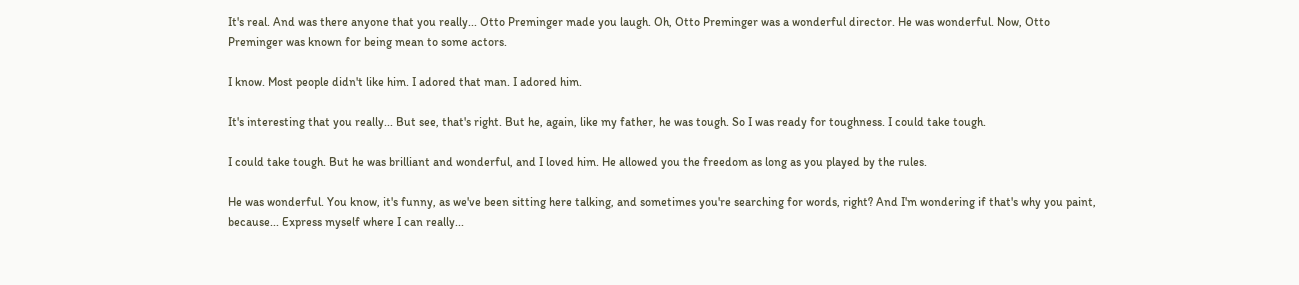It's real. And was there anyone that you really... Otto Preminger made you laugh. Oh, Otto Preminger was a wonderful director. He was wonderful. Now, Otto Preminger was known for being mean to some actors.

I know. Most people didn't like him. I adored that man. I adored him.

It's interesting that you really... But see, that's right. But he, again, like my father, he was tough. So I was ready for toughness. I could take tough.

I could take tough. But he was brilliant and wonderful, and I loved him. He allowed you the freedom as long as you played by the rules.

He was wonderful. You know, it's funny, as we've been sitting here talking, and sometimes you're searching for words, right? And I'm wondering if that's why you paint, because... Express myself where I can really...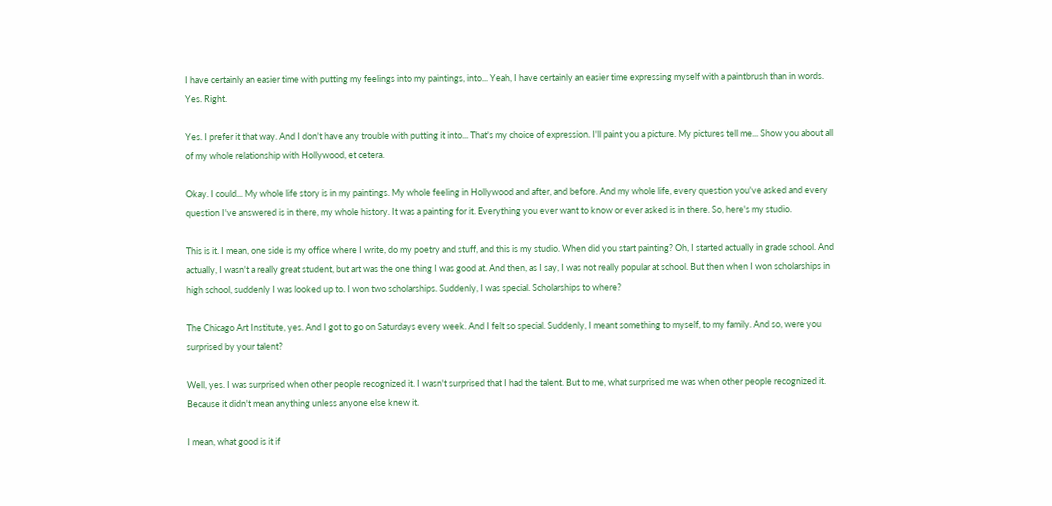I have certainly an easier time with putting my feelings into my paintings, into... Yeah, I have certainly an easier time expressing myself with a paintbrush than in words. Yes. Right.

Yes. I prefer it that way. And I don't have any trouble with putting it into... That's my choice of expression. I'll paint you a picture. My pictures tell me... Show you about all of my whole relationship with Hollywood, et cetera.

Okay. I could... My whole life story is in my paintings. My whole feeling in Hollywood and after, and before. And my whole life, every question you've asked and every question I've answered is in there, my whole history. It was a painting for it. Everything you ever want to know or ever asked is in there. So, here's my studio.

This is it. I mean, one side is my office where I write, do my poetry and stuff, and this is my studio. When did you start painting? Oh, I started actually in grade school. And actually, I wasn't a really great student, but art was the one thing I was good at. And then, as I say, I was not really popular at school. But then when I won scholarships in high school, suddenly I was looked up to. I won two scholarships. Suddenly, I was special. Scholarships to where?

The Chicago Art Institute, yes. And I got to go on Saturdays every week. And I felt so special. Suddenly, I meant something to myself, to my family. And so, were you surprised by your talent?

Well, yes. I was surprised when other people recognized it. I wasn't surprised that I had the talent. But to me, what surprised me was when other people recognized it. Because it didn't mean anything unless anyone else knew it.

I mean, what good is it if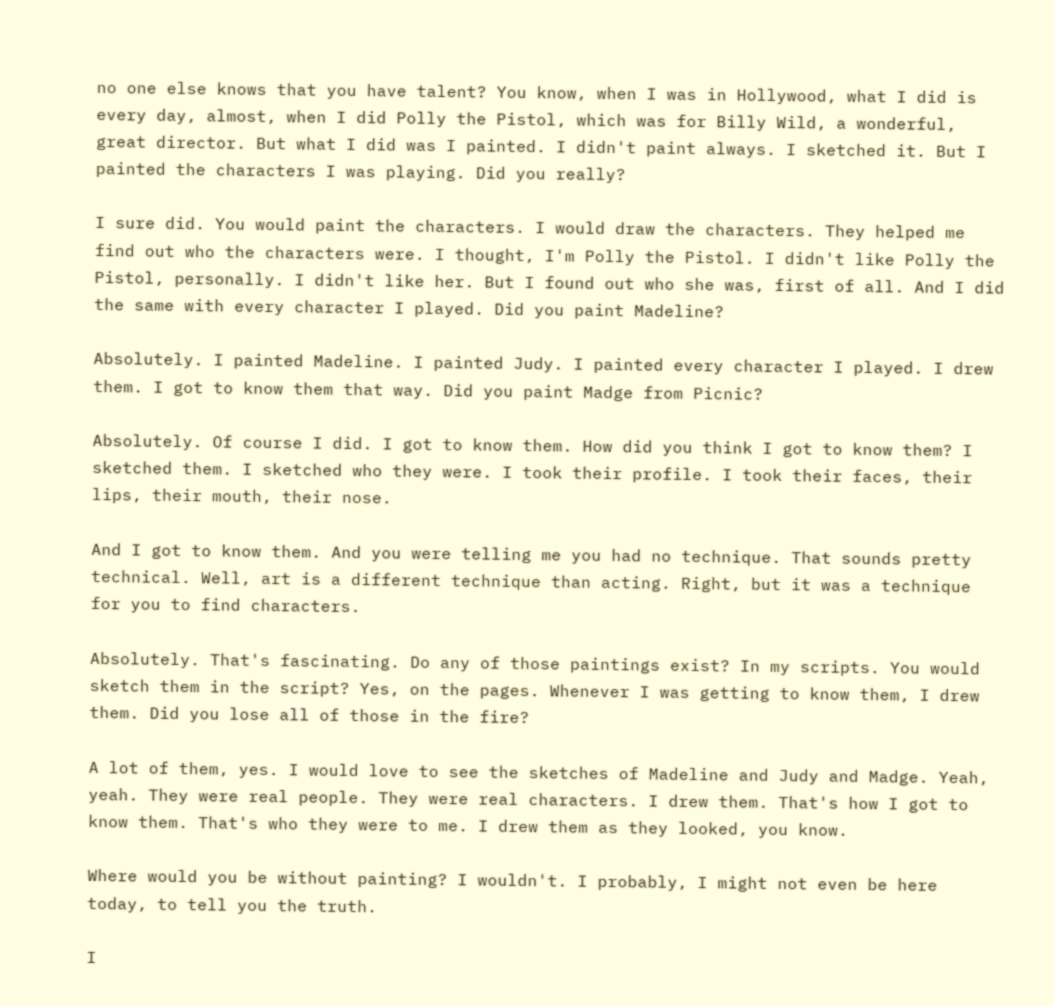no one else knows that you have talent? You know, when I was in Hollywood, what I did is every day, almost, when I did Polly the Pistol, which was for Billy Wild, a wonderful, great director. But what I did was I painted. I didn't paint always. I sketched it. But I painted the characters I was playing. Did you really?

I sure did. You would paint the characters. I would draw the characters. They helped me find out who the characters were. I thought, I'm Polly the Pistol. I didn't like Polly the Pistol, personally. I didn't like her. But I found out who she was, first of all. And I did the same with every character I played. Did you paint Madeline?

Absolutely. I painted Madeline. I painted Judy. I painted every character I played. I drew them. I got to know them that way. Did you paint Madge from Picnic?

Absolutely. Of course I did. I got to know them. How did you think I got to know them? I sketched them. I sketched who they were. I took their profile. I took their faces, their lips, their mouth, their nose.

And I got to know them. And you were telling me you had no technique. That sounds pretty technical. Well, art is a different technique than acting. Right, but it was a technique for you to find characters.

Absolutely. That's fascinating. Do any of those paintings exist? In my scripts. You would sketch them in the script? Yes, on the pages. Whenever I was getting to know them, I drew them. Did you lose all of those in the fire?

A lot of them, yes. I would love to see the sketches of Madeline and Judy and Madge. Yeah, yeah. They were real people. They were real characters. I drew them. That's how I got to know them. That's who they were to me. I drew them as they looked, you know.

Where would you be without painting? I wouldn't. I probably, I might not even be here today, to tell you the truth.

I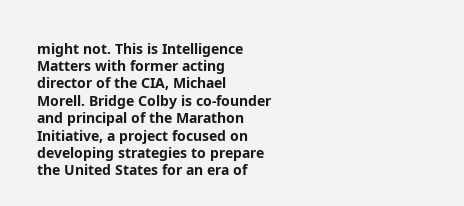might not. This is Intelligence Matters with former acting director of the CIA, Michael Morell. Bridge Colby is co-founder and principal of the Marathon Initiative, a project focused on developing strategies to prepare the United States for an era of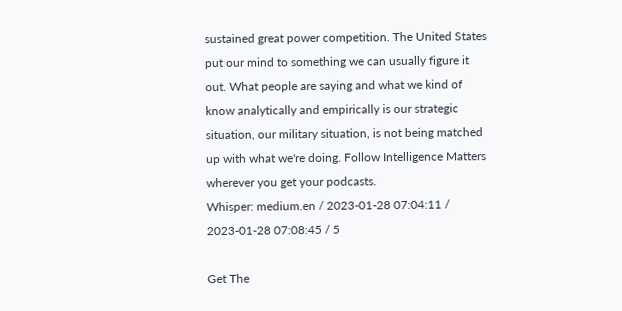sustained great power competition. The United States put our mind to something we can usually figure it out. What people are saying and what we kind of know analytically and empirically is our strategic situation, our military situation, is not being matched up with what we're doing. Follow Intelligence Matters wherever you get your podcasts.
Whisper: medium.en / 2023-01-28 07:04:11 / 2023-01-28 07:08:45 / 5

Get The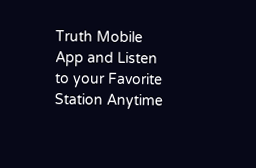Truth Mobile App and Listen to your Favorite Station Anytime